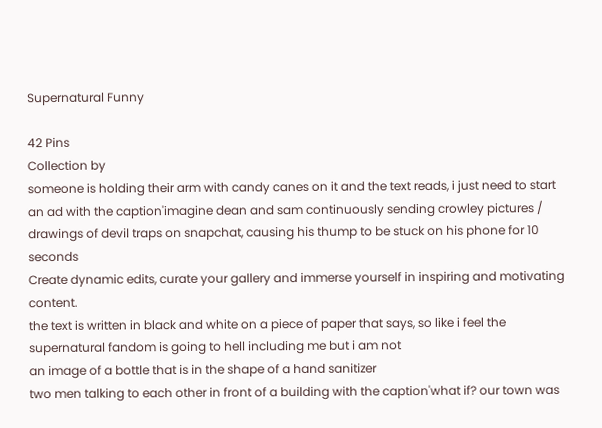Supernatural Funny

42 Pins
Collection by
someone is holding their arm with candy canes on it and the text reads, i just need to start
an ad with the caption'imagine dean and sam continuously sending crowley pictures / drawings of devil traps on snapchat, causing his thump to be stuck on his phone for 10 seconds
Create dynamic edits, curate your gallery and immerse yourself in inspiring and motivating content.
the text is written in black and white on a piece of paper that says, so like i feel the supernatural fandom is going to hell including me but i am not
an image of a bottle that is in the shape of a hand sanitizer
two men talking to each other in front of a building with the caption'what if? our town was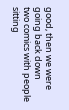good, then we were going back down
two comics with people sitting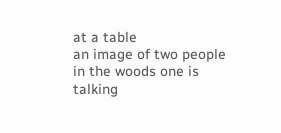at a table
an image of two people in the woods one is talking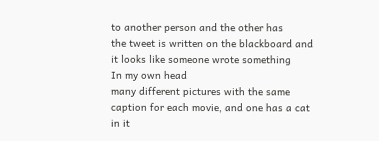to another person and the other has
the tweet is written on the blackboard and it looks like someone wrote something
In my own head
many different pictures with the same caption for each movie, and one has a cat in it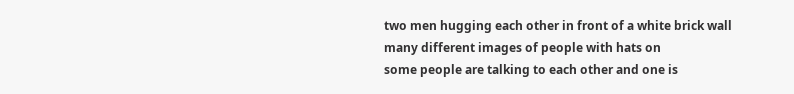two men hugging each other in front of a white brick wall
many different images of people with hats on
some people are talking to each other and one is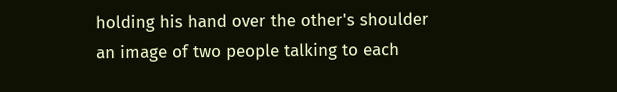holding his hand over the other's shoulder
an image of two people talking to each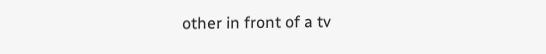other in front of a tv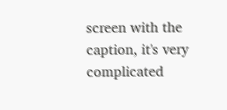screen with the caption, it's very complicated